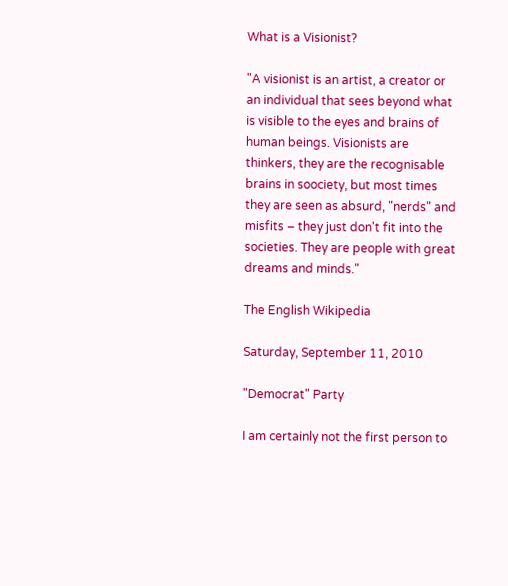What is a Visionist?

"A visionist is an artist, a creator or an individual that sees beyond what is visible to the eyes and brains of human beings. Visionists are thinkers, they are the recognisable brains in soociety, but most times they are seen as absurd, "nerds" and misfits – they just don't fit into the societies. They are people with great dreams and minds."

The English Wikipedia

Saturday, September 11, 2010

"Democrat" Party

I am certainly not the first person to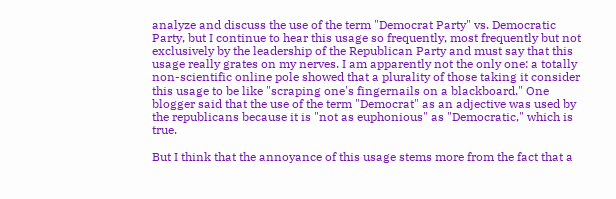analyze and discuss the use of the term "Democrat Party" vs. Democratic Party, but I continue to hear this usage so frequently, most frequently but not exclusively by the leadership of the Republican Party and must say that this usage really grates on my nerves. I am apparently not the only one: a totally non-scientific online pole showed that a plurality of those taking it consider this usage to be like "scraping one's fingernails on a blackboard." One blogger said that the use of the term "Democrat" as an adjective was used by the republicans because it is "not as euphonious" as "Democratic," which is true.

But I think that the annoyance of this usage stems more from the fact that a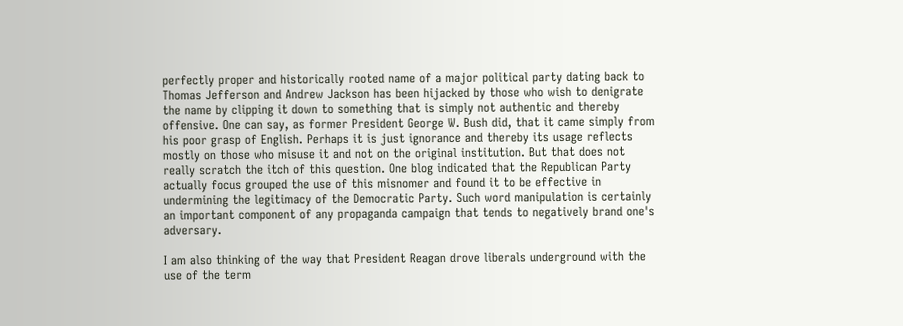perfectly proper and historically rooted name of a major political party dating back to Thomas Jefferson and Andrew Jackson has been hijacked by those who wish to denigrate the name by clipping it down to something that is simply not authentic and thereby offensive. One can say, as former President George W. Bush did, that it came simply from his poor grasp of English. Perhaps it is just ignorance and thereby its usage reflects mostly on those who misuse it and not on the original institution. But that does not really scratch the itch of this question. One blog indicated that the Republican Party actually focus grouped the use of this misnomer and found it to be effective in undermining the legitimacy of the Democratic Party. Such word manipulation is certainly an important component of any propaganda campaign that tends to negatively brand one's adversary.

I am also thinking of the way that President Reagan drove liberals underground with the use of the term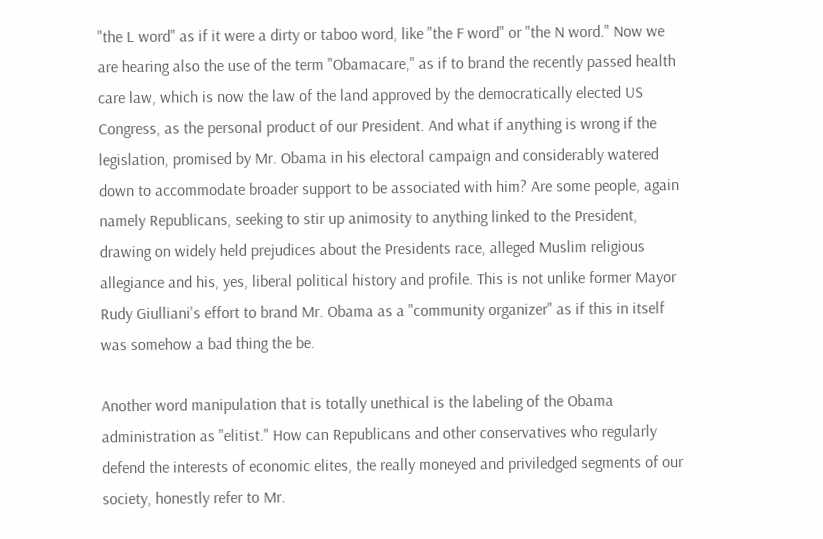"the L word" as if it were a dirty or taboo word, like "the F word" or "the N word." Now we are hearing also the use of the term "Obamacare," as if to brand the recently passed health care law, which is now the law of the land approved by the democratically elected US Congress, as the personal product of our President. And what if anything is wrong if the legislation, promised by Mr. Obama in his electoral campaign and considerably watered down to accommodate broader support to be associated with him? Are some people, again namely Republicans, seeking to stir up animosity to anything linked to the President, drawing on widely held prejudices about the Presidents race, alleged Muslim religious allegiance and his, yes, liberal political history and profile. This is not unlike former Mayor Rudy Giulliani's effort to brand Mr. Obama as a "community organizer" as if this in itself was somehow a bad thing the be.

Another word manipulation that is totally unethical is the labeling of the Obama administration as "elitist." How can Republicans and other conservatives who regularly defend the interests of economic elites, the really moneyed and priviledged segments of our society, honestly refer to Mr.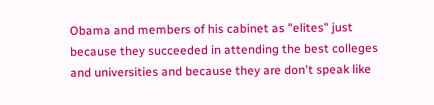Obama and members of his cabinet as "elites" just because they succeeded in attending the best colleges and universities and because they are don't speak like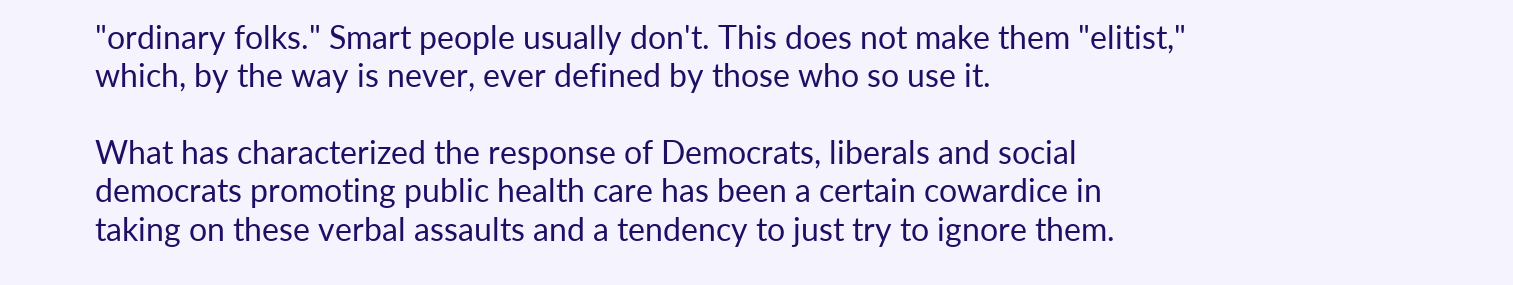"ordinary folks." Smart people usually don't. This does not make them "elitist," which, by the way is never, ever defined by those who so use it.

What has characterized the response of Democrats, liberals and social democrats promoting public health care has been a certain cowardice in taking on these verbal assaults and a tendency to just try to ignore them.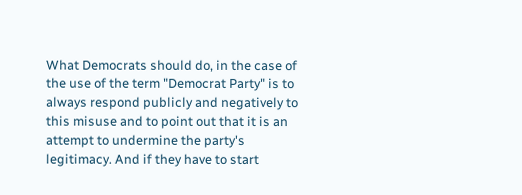What Democrats should do, in the case of the use of the term "Democrat Party" is to always respond publicly and negatively to this misuse and to point out that it is an attempt to undermine the party's legitimacy. And if they have to start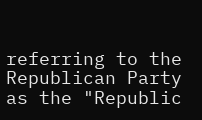referring to the Republican Party as the "Republic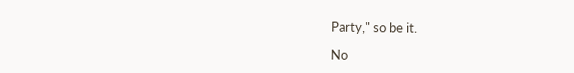Party," so be it.

No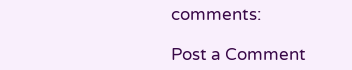comments:

Post a Comment